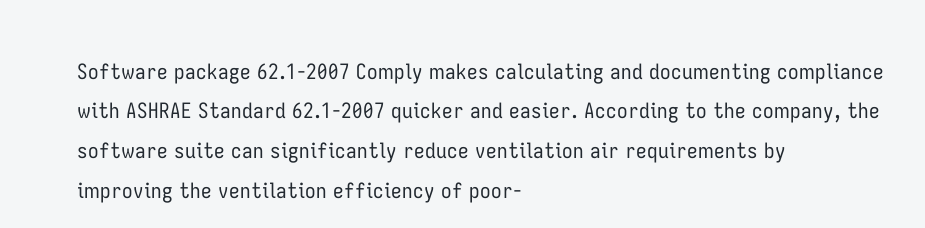Software package 62.1-2007 Comply makes calculating and documenting compliance with ASHRAE Standard 62.1-2007 quicker and easier. According to the company, the software suite can significantly reduce ventilation air requirements by improving the ventilation efficiency of poor-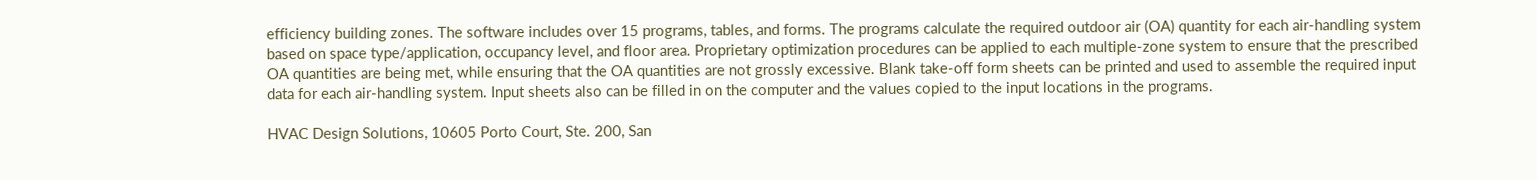efficiency building zones. The software includes over 15 programs, tables, and forms. The programs calculate the required outdoor air (OA) quantity for each air-handling system based on space type/application, occupancy level, and floor area. Proprietary optimization procedures can be applied to each multiple-zone system to ensure that the prescribed OA quantities are being met, while ensuring that the OA quantities are not grossly excessive. Blank take-off form sheets can be printed and used to assemble the required input data for each air-handling system. Input sheets also can be filled in on the computer and the values copied to the input locations in the programs.

HVAC Design Solutions, 10605 Porto Court, Ste. 200, San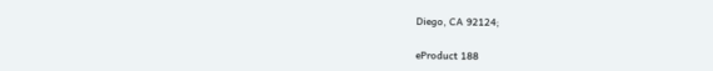Diego, CA 92124;

eProduct 188